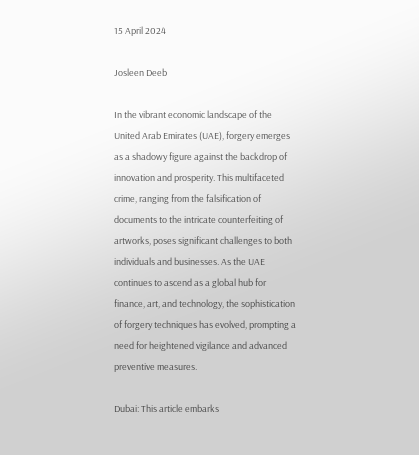15 April 2024

Josleen Deeb

In the vibrant economic landscape of the United Arab Emirates (UAE), forgery emerges as a shadowy figure against the backdrop of innovation and prosperity. This multifaceted crime, ranging from the falsification of documents to the intricate counterfeiting of artworks, poses significant challenges to both individuals and businesses. As the UAE continues to ascend as a global hub for finance, art, and technology, the sophistication of forgery techniques has evolved, prompting a need for heightened vigilance and advanced preventive measures.

Dubai: This article embarks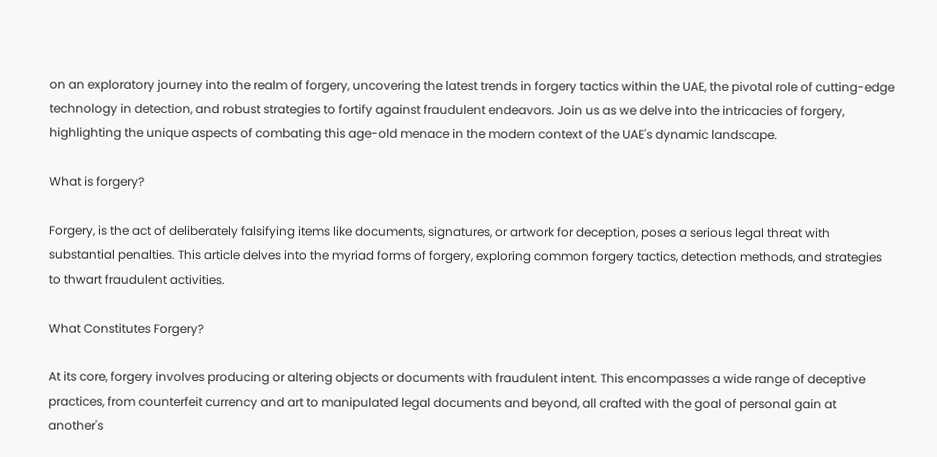on an exploratory journey into the realm of forgery, uncovering the latest trends in forgery tactics within the UAE, the pivotal role of cutting-edge technology in detection, and robust strategies to fortify against fraudulent endeavors. Join us as we delve into the intricacies of forgery, highlighting the unique aspects of combating this age-old menace in the modern context of the UAE's dynamic landscape.

What is forgery?

Forgery, is the act of deliberately falsifying items like documents, signatures, or artwork for deception, poses a serious legal threat with substantial penalties. This article delves into the myriad forms of forgery, exploring common forgery tactics, detection methods, and strategies to thwart fraudulent activities.

What Constitutes Forgery?

At its core, forgery involves producing or altering objects or documents with fraudulent intent. This encompasses a wide range of deceptive practices, from counterfeit currency and art to manipulated legal documents and beyond, all crafted with the goal of personal gain at another's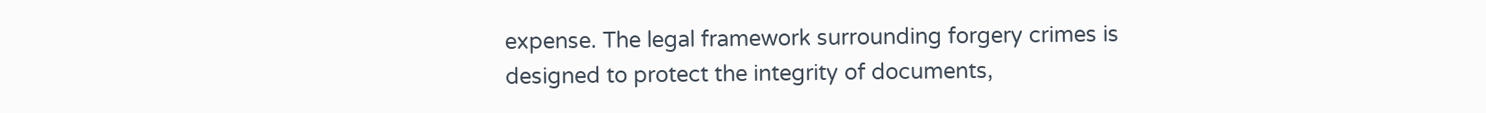expense. The legal framework surrounding forgery crimes is designed to protect the integrity of documents,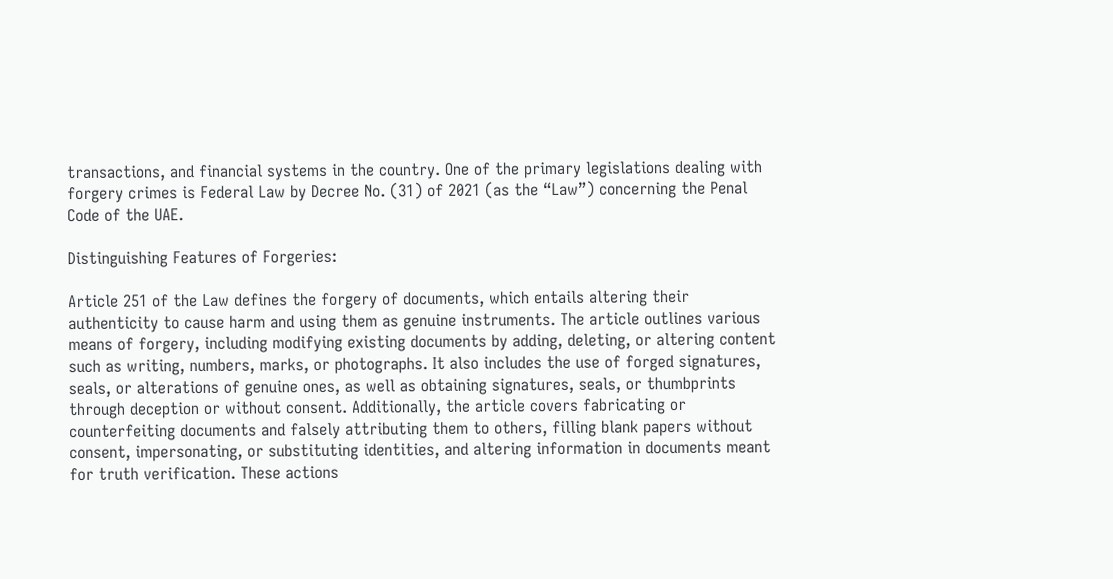transactions, and financial systems in the country. One of the primary legislations dealing with forgery crimes is Federal Law by Decree No. (31) of 2021 (as the “Law”) concerning the Penal Code of the UAE.

Distinguishing Features of Forgeries:

Article 251 of the Law defines the forgery of documents, which entails altering their authenticity to cause harm and using them as genuine instruments. The article outlines various means of forgery, including modifying existing documents by adding, deleting, or altering content such as writing, numbers, marks, or photographs. It also includes the use of forged signatures, seals, or alterations of genuine ones, as well as obtaining signatures, seals, or thumbprints through deception or without consent. Additionally, the article covers fabricating or counterfeiting documents and falsely attributing them to others, filling blank papers without consent, impersonating, or substituting identities, and altering information in documents meant for truth verification. These actions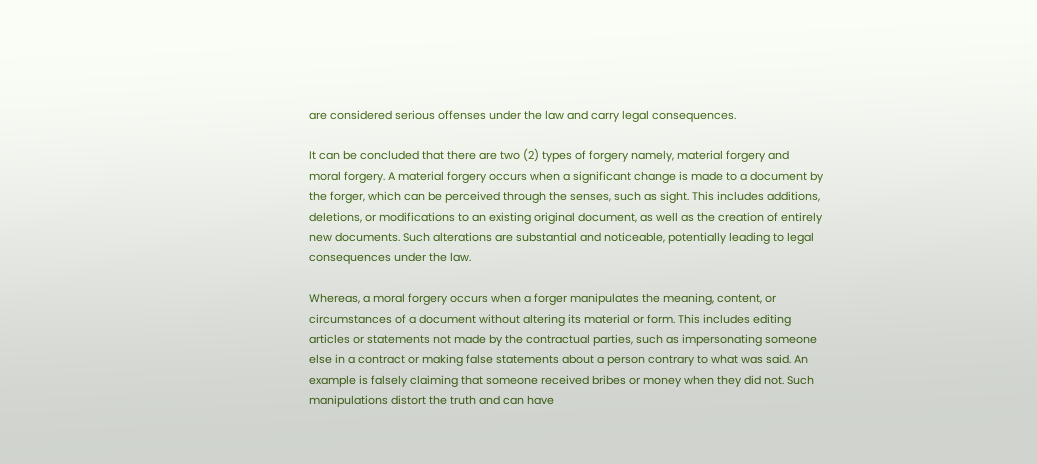are considered serious offenses under the law and carry legal consequences.

It can be concluded that there are two (2) types of forgery namely, material forgery and moral forgery. A material forgery occurs when a significant change is made to a document by the forger, which can be perceived through the senses, such as sight. This includes additions, deletions, or modifications to an existing original document, as well as the creation of entirely new documents. Such alterations are substantial and noticeable, potentially leading to legal consequences under the law.

Whereas, a moral forgery occurs when a forger manipulates the meaning, content, or circumstances of a document without altering its material or form. This includes editing articles or statements not made by the contractual parties, such as impersonating someone else in a contract or making false statements about a person contrary to what was said. An example is falsely claiming that someone received bribes or money when they did not. Such manipulations distort the truth and can have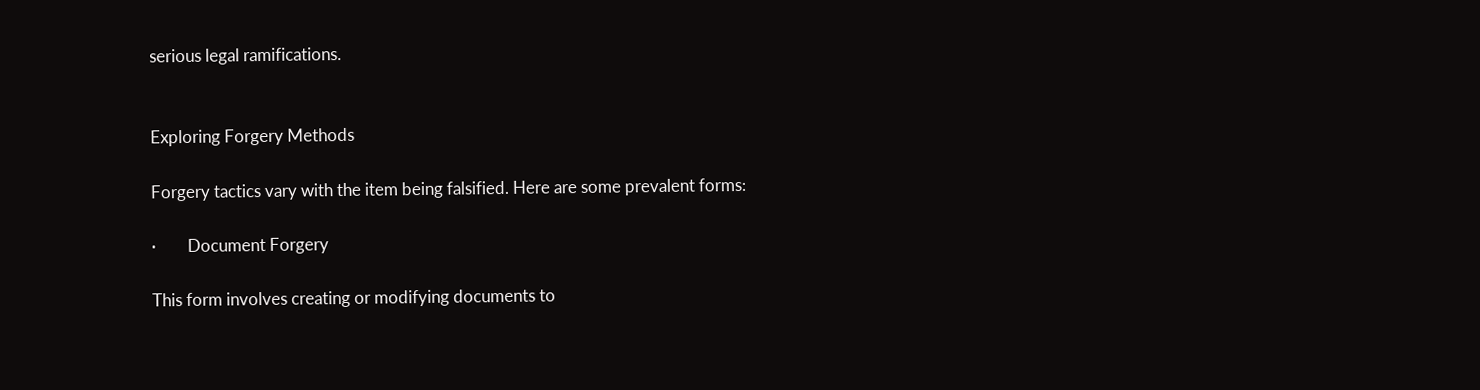serious legal ramifications.


Exploring Forgery Methods

Forgery tactics vary with the item being falsified. Here are some prevalent forms:

·        Document Forgery

This form involves creating or modifying documents to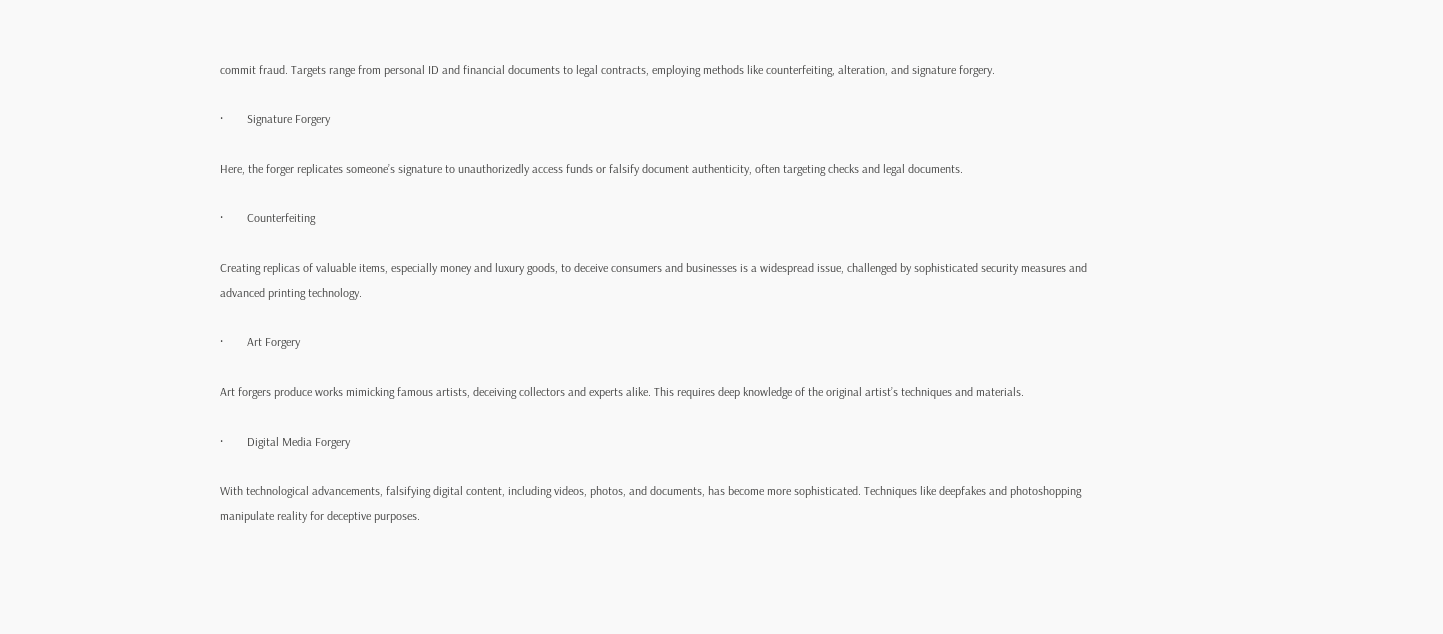commit fraud. Targets range from personal ID and financial documents to legal contracts, employing methods like counterfeiting, alteration, and signature forgery.

·        Signature Forgery

Here, the forger replicates someone’s signature to unauthorizedly access funds or falsify document authenticity, often targeting checks and legal documents.

·        Counterfeiting

Creating replicas of valuable items, especially money and luxury goods, to deceive consumers and businesses is a widespread issue, challenged by sophisticated security measures and advanced printing technology.

·        Art Forgery

Art forgers produce works mimicking famous artists, deceiving collectors and experts alike. This requires deep knowledge of the original artist’s techniques and materials.

·        Digital Media Forgery

With technological advancements, falsifying digital content, including videos, photos, and documents, has become more sophisticated. Techniques like deepfakes and photoshopping manipulate reality for deceptive purposes.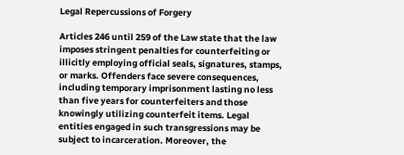Legal Repercussions of Forgery

Articles 246 until 259 of the Law state that the law imposes stringent penalties for counterfeiting or illicitly employing official seals, signatures, stamps, or marks. Offenders face severe consequences, including temporary imprisonment lasting no less than five years for counterfeiters and those knowingly utilizing counterfeit items. Legal entities engaged in such transgressions may be subject to incarceration. Moreover, the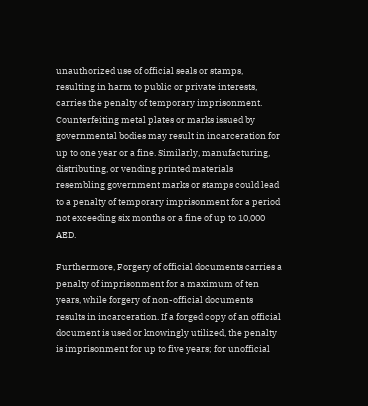unauthorized use of official seals or stamps, resulting in harm to public or private interests, carries the penalty of temporary imprisonment. Counterfeiting metal plates or marks issued by governmental bodies may result in incarceration for up to one year or a fine. Similarly, manufacturing, distributing, or vending printed materials resembling government marks or stamps could lead to a penalty of temporary imprisonment for a period not exceeding six months or a fine of up to 10,000 AED.

Furthermore, Forgery of official documents carries a penalty of imprisonment for a maximum of ten years, while forgery of non-official documents results in incarceration. If a forged copy of an official document is used or knowingly utilized, the penalty is imprisonment for up to five years; for unofficial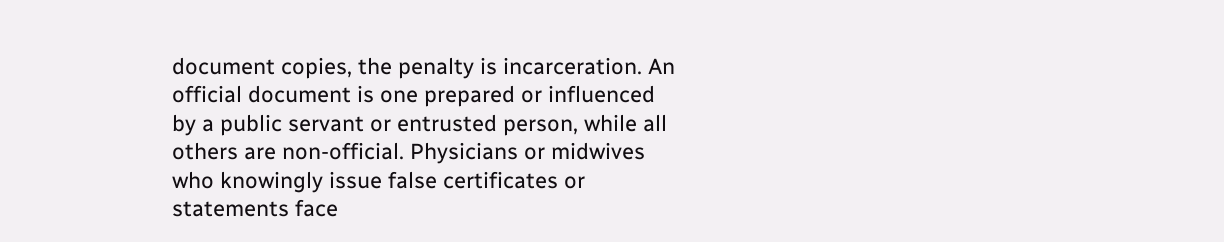document copies, the penalty is incarceration. An official document is one prepared or influenced by a public servant or entrusted person, while all others are non-official. Physicians or midwives who knowingly issue false certificates or statements face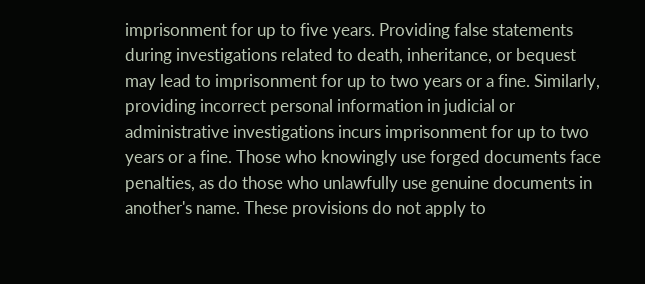imprisonment for up to five years. Providing false statements during investigations related to death, inheritance, or bequest may lead to imprisonment for up to two years or a fine. Similarly, providing incorrect personal information in judicial or administrative investigations incurs imprisonment for up to two years or a fine. Those who knowingly use forged documents face penalties, as do those who unlawfully use genuine documents in another's name. These provisions do not apply to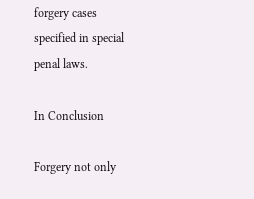forgery cases specified in special penal laws.

In Conclusion

Forgery not only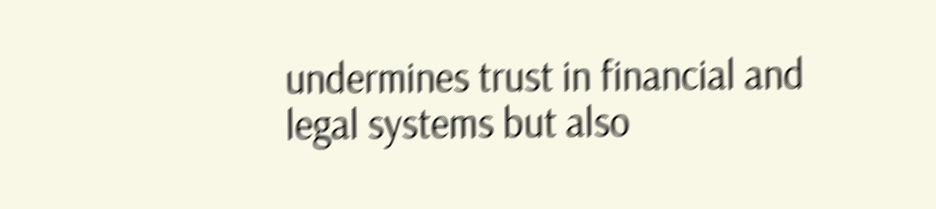undermines trust in financial and legal systems but also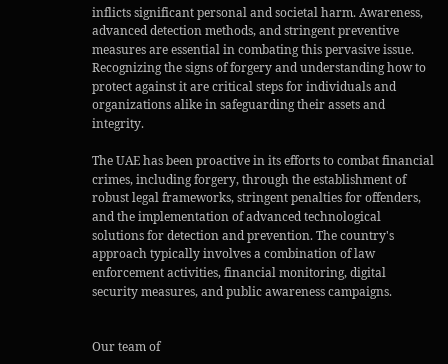inflicts significant personal and societal harm. Awareness, advanced detection methods, and stringent preventive measures are essential in combating this pervasive issue. Recognizing the signs of forgery and understanding how to protect against it are critical steps for individuals and organizations alike in safeguarding their assets and integrity.

The UAE has been proactive in its efforts to combat financial crimes, including forgery, through the establishment of robust legal frameworks, stringent penalties for offenders, and the implementation of advanced technological solutions for detection and prevention. The country's approach typically involves a combination of law enforcement activities, financial monitoring, digital security measures, and public awareness campaigns.


Our team of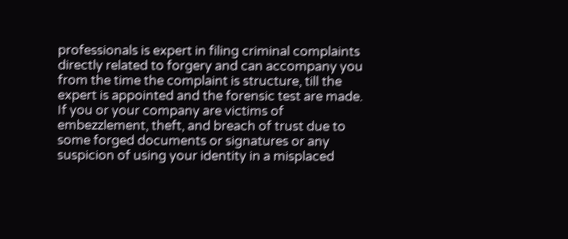professionals is expert in filing criminal complaints directly related to forgery and can accompany you from the time the complaint is structure, till the expert is appointed and the forensic test are made. If you or your company are victims of embezzlement, theft, and breach of trust due to some forged documents or signatures or any suspicion of using your identity in a misplaced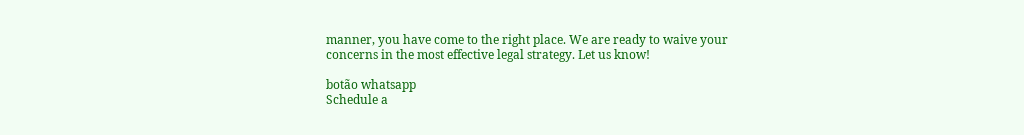manner, you have come to the right place. We are ready to waive your concerns in the most effective legal strategy. Let us know!

botão whatsapp
Schedule a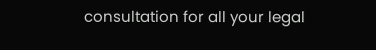consultation for all your legal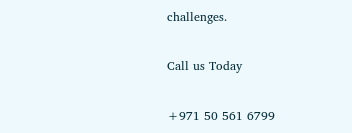challenges.

Call us Today

+971 50 561 6799